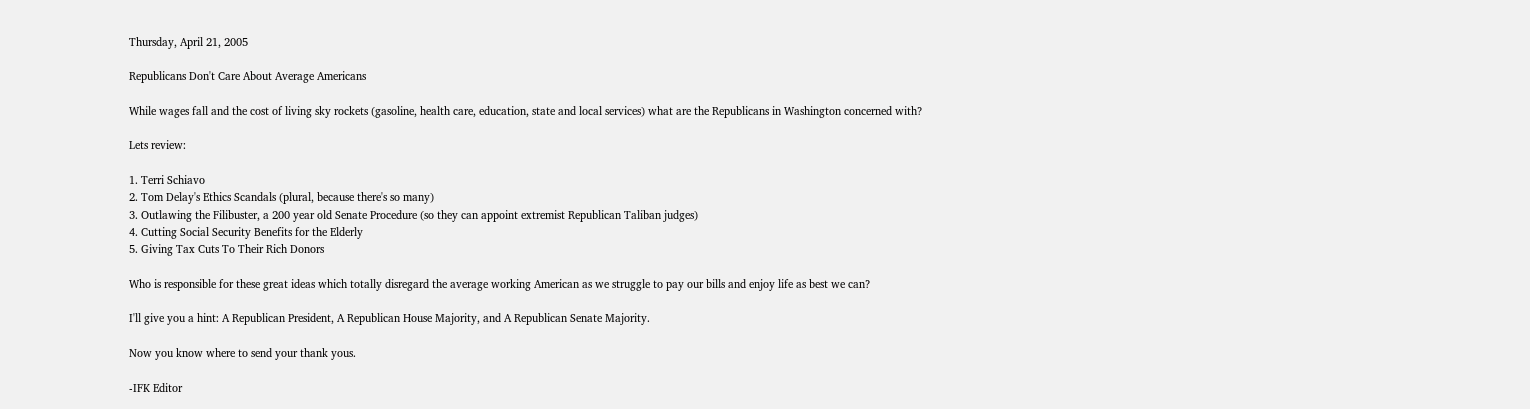Thursday, April 21, 2005

Republicans Don't Care About Average Americans

While wages fall and the cost of living sky rockets (gasoline, health care, education, state and local services) what are the Republicans in Washington concerned with?

Lets review:

1. Terri Schiavo
2. Tom Delay's Ethics Scandals (plural, because there's so many)
3. Outlawing the Filibuster, a 200 year old Senate Procedure (so they can appoint extremist Republican Taliban judges)
4. Cutting Social Security Benefits for the Elderly
5. Giving Tax Cuts To Their Rich Donors

Who is responsible for these great ideas which totally disregard the average working American as we struggle to pay our bills and enjoy life as best we can?

I'll give you a hint: A Republican President, A Republican House Majority, and A Republican Senate Majority.

Now you know where to send your thank yous.

-IFK Editor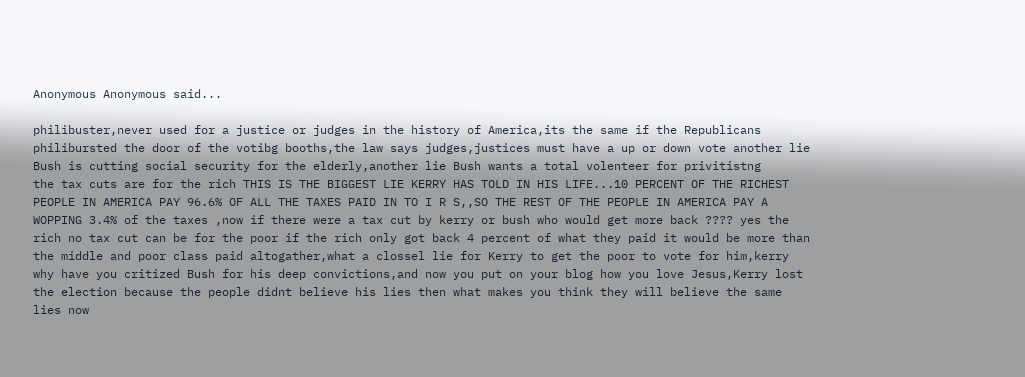Anonymous Anonymous said...

philibuster,never used for a justice or judges in the history of America,its the same if the Republicans philibursted the door of the votibg booths,the law says judges,justices must have a up or down vote another lie
Bush is cutting social security for the elderly,another lie Bush wants a total volenteer for privitistng
the tax cuts are for the rich THIS IS THE BIGGEST LIE KERRY HAS TOLD IN HIS LIFE...10 PERCENT OF THE RICHEST PEOPLE IN AMERICA PAY 96.6% OF ALL THE TAXES PAID IN TO I R S,,SO THE REST OF THE PEOPLE IN AMERICA PAY A WOPPING 3.4% of the taxes ,now if there were a tax cut by kerry or bush who would get more back ???? yes the rich no tax cut can be for the poor if the rich only got back 4 percent of what they paid it would be more than the middle and poor class paid altogather,what a clossel lie for Kerry to get the poor to vote for him,kerry why have you critized Bush for his deep convictions,and now you put on your blog how you love Jesus,Kerry lost the election because the people didnt believe his lies then what makes you think they will believe the same lies now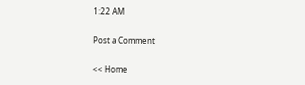1:22 AM

Post a Comment

<< Home